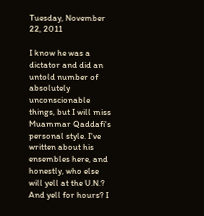Tuesday, November 22, 2011

I know he was a dictator and did an untold number of absolutely unconscionable things, but I will miss Muammar Qaddafi's personal style. I've written about his ensembles here, and honestly, who else will yell at the U.N.? And yell for hours? I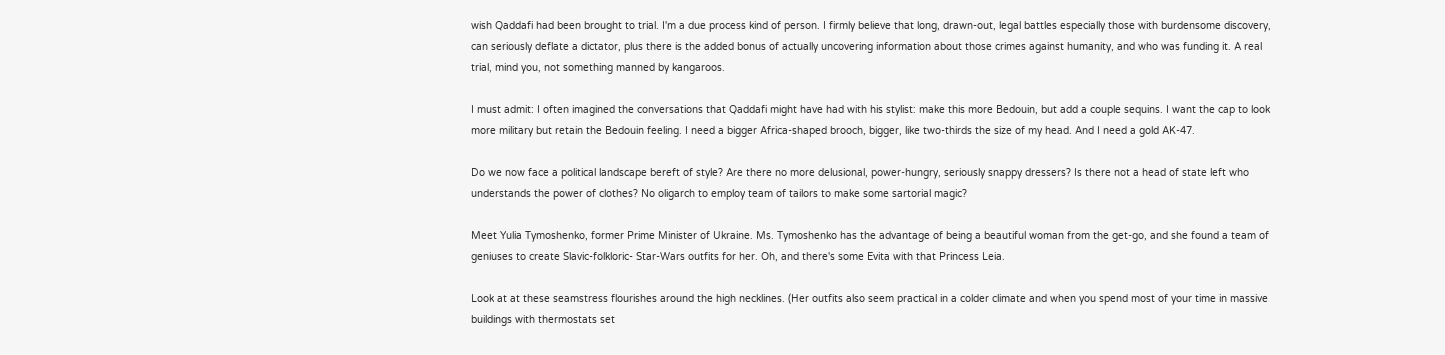wish Qaddafi had been brought to trial. I'm a due process kind of person. I firmly believe that long, drawn-out, legal battles especially those with burdensome discovery, can seriously deflate a dictator, plus there is the added bonus of actually uncovering information about those crimes against humanity, and who was funding it. A real trial, mind you, not something manned by kangaroos.

I must admit: I often imagined the conversations that Qaddafi might have had with his stylist: make this more Bedouin, but add a couple sequins. I want the cap to look more military but retain the Bedouin feeling. I need a bigger Africa-shaped brooch, bigger, like two-thirds the size of my head. And I need a gold AK-47.

Do we now face a political landscape bereft of style? Are there no more delusional, power-hungry, seriously snappy dressers? Is there not a head of state left who understands the power of clothes? No oligarch to employ team of tailors to make some sartorial magic?

Meet Yulia Tymoshenko, former Prime Minister of Ukraine. Ms. Tymoshenko has the advantage of being a beautiful woman from the get-go, and she found a team of geniuses to create Slavic-folkloric- Star-Wars outfits for her. Oh, and there's some Evita with that Princess Leia.

Look at at these seamstress flourishes around the high necklines. (Her outfits also seem practical in a colder climate and when you spend most of your time in massive buildings with thermostats set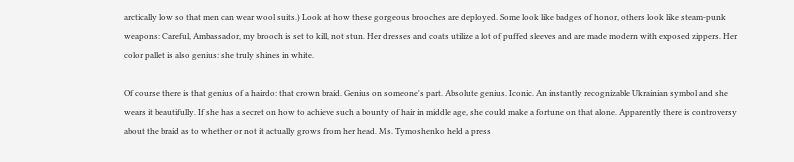arctically low so that men can wear wool suits.) Look at how these gorgeous brooches are deployed. Some look like badges of honor, others look like steam-punk weapons: Careful, Ambassador, my brooch is set to kill, not stun. Her dresses and coats utilize a lot of puffed sleeves and are made modern with exposed zippers. Her color pallet is also genius: she truly shines in white.

Of course there is that genius of a hairdo: that crown braid. Genius on someone's part. Absolute genius. Iconic. An instantly recognizable Ukrainian symbol and she wears it beautifully. If she has a secret on how to achieve such a bounty of hair in middle age, she could make a fortune on that alone. Apparently there is controversy about the braid as to whether or not it actually grows from her head. Ms. Tymoshenko held a press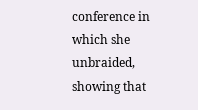conference in which she unbraided, showing that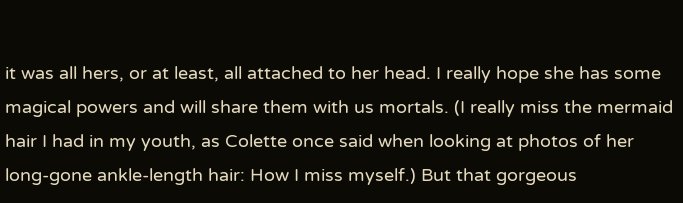it was all hers, or at least, all attached to her head. I really hope she has some magical powers and will share them with us mortals. (I really miss the mermaid hair I had in my youth, as Colette once said when looking at photos of her long-gone ankle-length hair: How I miss myself.) But that gorgeous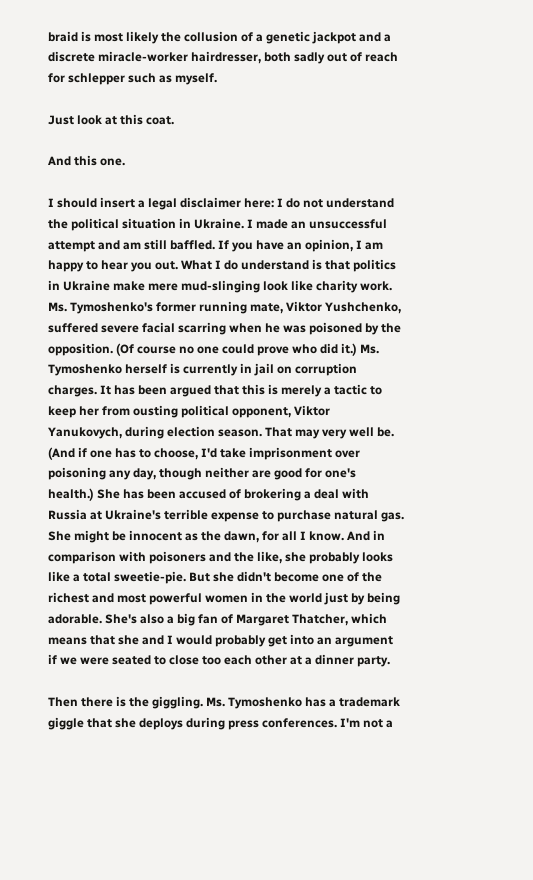braid is most likely the collusion of a genetic jackpot and a discrete miracle-worker hairdresser, both sadly out of reach for schlepper such as myself.

Just look at this coat.

And this one.

I should insert a legal disclaimer here: I do not understand the political situation in Ukraine. I made an unsuccessful attempt and am still baffled. If you have an opinion, I am happy to hear you out. What I do understand is that politics in Ukraine make mere mud-slinging look like charity work. Ms. Tymoshenko's former running mate, Viktor Yushchenko, suffered severe facial scarring when he was poisoned by the opposition. (Of course no one could prove who did it.) Ms. Tymoshenko herself is currently in jail on corruption charges. It has been argued that this is merely a tactic to keep her from ousting political opponent, Viktor Yanukovych, during election season. That may very well be. (And if one has to choose, I'd take imprisonment over poisoning any day, though neither are good for one's health.) She has been accused of brokering a deal with Russia at Ukraine's terrible expense to purchase natural gas. She might be innocent as the dawn, for all I know. And in comparison with poisoners and the like, she probably looks like a total sweetie-pie. But she didn't become one of the richest and most powerful women in the world just by being adorable. She's also a big fan of Margaret Thatcher, which means that she and I would probably get into an argument if we were seated to close too each other at a dinner party.

Then there is the giggling. Ms. Tymoshenko has a trademark giggle that she deploys during press conferences. I'm not a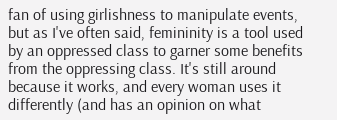fan of using girlishness to manipulate events, but as I've often said, femininity is a tool used by an oppressed class to garner some benefits from the oppressing class. It's still around because it works, and every woman uses it differently (and has an opinion on what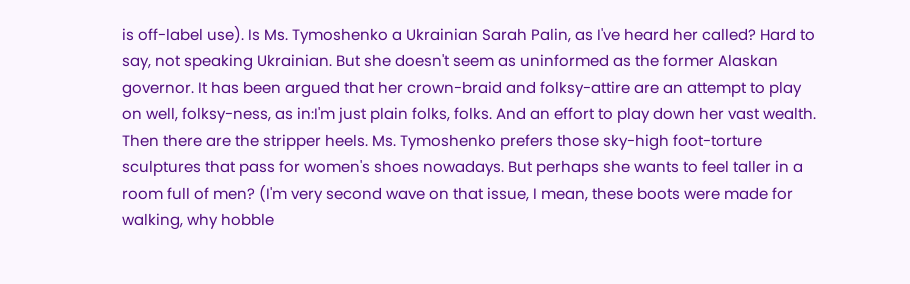is off-label use). Is Ms. Tymoshenko a Ukrainian Sarah Palin, as I've heard her called? Hard to say, not speaking Ukrainian. But she doesn't seem as uninformed as the former Alaskan governor. It has been argued that her crown-braid and folksy-attire are an attempt to play on well, folksy-ness, as in:I'm just plain folks, folks. And an effort to play down her vast wealth. Then there are the stripper heels. Ms. Tymoshenko prefers those sky-high foot-torture sculptures that pass for women's shoes nowadays. But perhaps she wants to feel taller in a room full of men? (I'm very second wave on that issue, I mean, these boots were made for walking, why hobble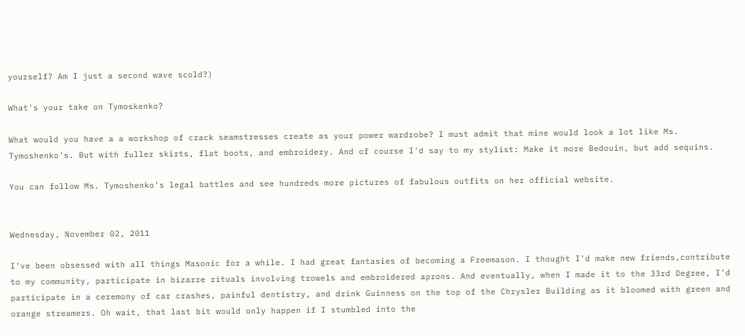yourself? Am I just a second wave scold?)

What's your take on Tymoskenko?

What would you have a a workshop of crack seamstresses create as your power wardrobe? I must admit that mine would look a lot like Ms. Tymoshenko's. But with fuller skirts, flat boots, and embroidery. And of course I'd say to my stylist: Make it more Bedouin, but add sequins.

You can follow Ms. Tymoshenko's legal battles and see hundreds more pictures of fabulous outfits on her official website.


Wednesday, November 02, 2011

I've been obsessed with all things Masonic for a while. I had great fantasies of becoming a Freemason. I thought I'd make new friends,contribute to my community, participate in bizarre rituals involving trowels and embroidered aprons. And eventually, when I made it to the 33rd Degree, I'd participate in a ceremony of car crashes, painful dentistry, and drink Guinness on the top of the Chrysler Building as it bloomed with green and orange streamers. Oh wait, that last bit would only happen if I stumbled into the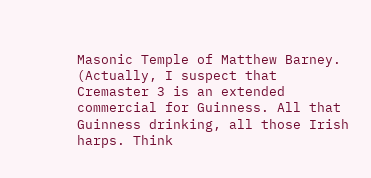Masonic Temple of Matthew Barney. (Actually, I suspect that Cremaster 3 is an extended commercial for Guinness. All that Guinness drinking, all those Irish harps. Think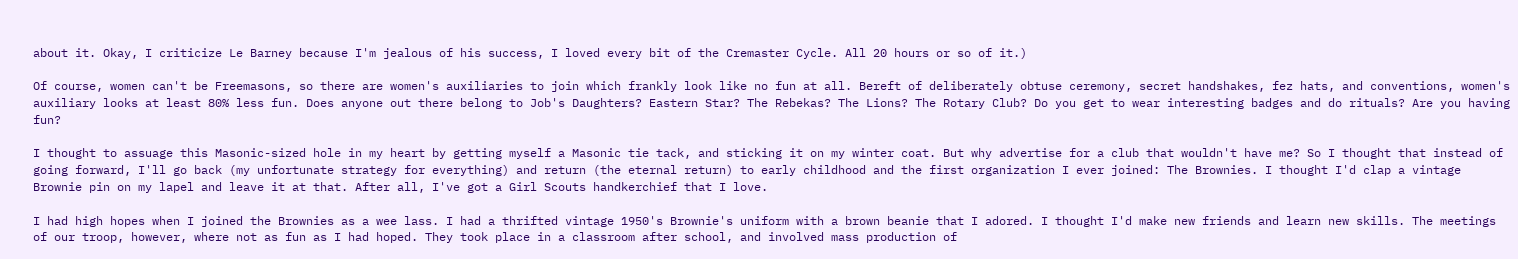about it. Okay, I criticize Le Barney because I'm jealous of his success, I loved every bit of the Cremaster Cycle. All 20 hours or so of it.)

Of course, women can't be Freemasons, so there are women's auxiliaries to join which frankly look like no fun at all. Bereft of deliberately obtuse ceremony, secret handshakes, fez hats, and conventions, women's auxiliary looks at least 80% less fun. Does anyone out there belong to Job's Daughters? Eastern Star? The Rebekas? The Lions? The Rotary Club? Do you get to wear interesting badges and do rituals? Are you having fun?

I thought to assuage this Masonic-sized hole in my heart by getting myself a Masonic tie tack, and sticking it on my winter coat. But why advertise for a club that wouldn't have me? So I thought that instead of going forward, I'll go back (my unfortunate strategy for everything) and return (the eternal return) to early childhood and the first organization I ever joined: The Brownies. I thought I'd clap a vintage Brownie pin on my lapel and leave it at that. After all, I've got a Girl Scouts handkerchief that I love.

I had high hopes when I joined the Brownies as a wee lass. I had a thrifted vintage 1950's Brownie's uniform with a brown beanie that I adored. I thought I'd make new friends and learn new skills. The meetings of our troop, however, where not as fun as I had hoped. They took place in a classroom after school, and involved mass production of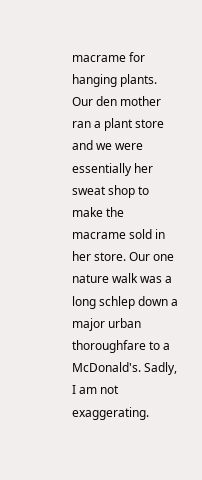macrame for hanging plants. Our den mother ran a plant store and we were essentially her sweat shop to make the macrame sold in her store. Our one nature walk was a long schlep down a major urban thoroughfare to a McDonald's. Sadly, I am not exaggerating.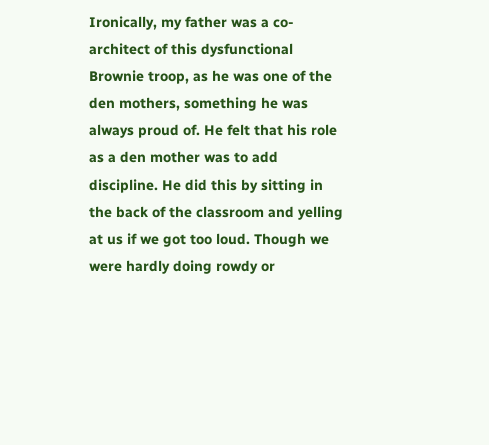Ironically, my father was a co-architect of this dysfunctional Brownie troop, as he was one of the den mothers, something he was always proud of. He felt that his role as a den mother was to add discipline. He did this by sitting in the back of the classroom and yelling at us if we got too loud. Though we were hardly doing rowdy or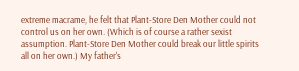extreme macrame, he felt that Plant-Store Den Mother could not control us on her own. (Which is of course a rather sexist assumption. Plant-Store Den Mother could break our little spirits all on her own.) My father's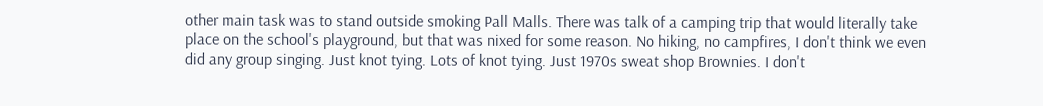other main task was to stand outside smoking Pall Malls. There was talk of a camping trip that would literally take place on the school's playground, but that was nixed for some reason. No hiking, no campfires, I don't think we even did any group singing. Just knot tying. Lots of knot tying. Just 1970s sweat shop Brownies. I don't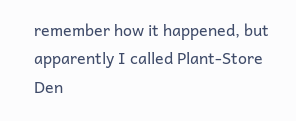remember how it happened, but apparently I called Plant-Store Den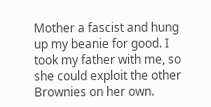Mother a fascist and hung up my beanie for good. I took my father with me, so she could exploit the other Brownies on her own.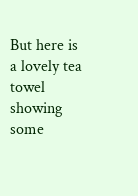But here is a lovely tea towel showing some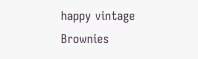happy vintage Brownies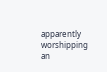apparently worshipping an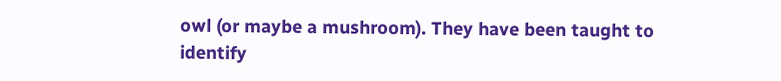owl (or maybe a mushroom). They have been taught to identify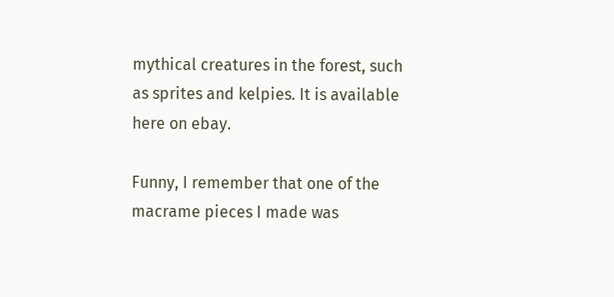mythical creatures in the forest, such as sprites and kelpies. It is available here on ebay.

Funny, I remember that one of the macrame pieces I made was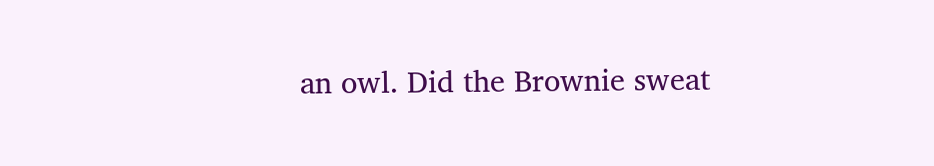an owl. Did the Brownie sweat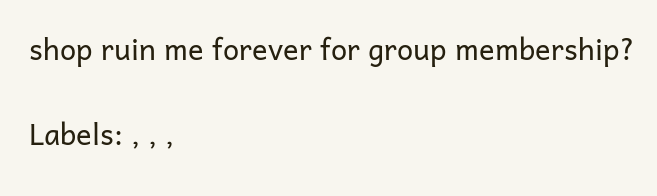shop ruin me forever for group membership?

Labels: , , ,